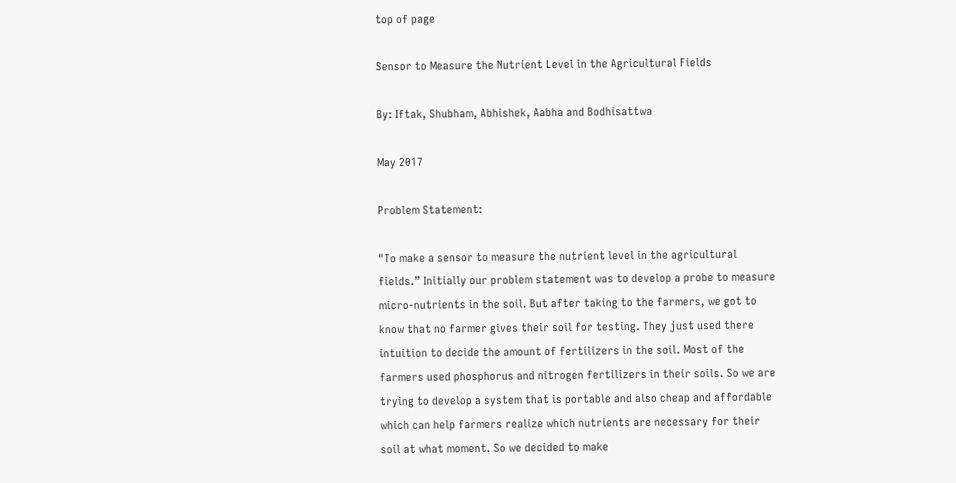top of page

Sensor to Measure the Nutrient Level in the Agricultural Fields

By: Iftak, Shubham, Abhishek, Aabha and Bodhisattwa

May 2017

Problem Statement:

"To make a sensor to measure the nutrient level in the agricultural fields.” Initially our problem statement was to develop a probe to measure micro-nutrients in the soil. But after taking to the farmers, we got to know that no farmer gives their soil for testing. They just used there intuition to decide the amount of fertilizers in the soil. Most of the farmers used phosphorus and nitrogen fertilizers in their soils. So we are trying to develop a system that is portable and also cheap and affordable which can help farmers realize which nutrients are necessary for their soil at what moment. So we decided to make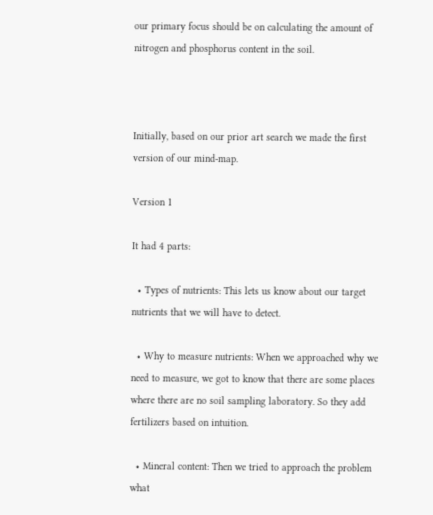our primary focus should be on calculating the amount of nitrogen and phosphorus content in the soil.



Initially, based on our prior art search we made the first version of our mind-map.

Version 1

It had 4 parts:

  • Types of nutrients: This lets us know about our target nutrients that we will have to detect.

  • Why to measure nutrients: When we approached why we need to measure, we got to know that there are some places where there are no soil sampling laboratory. So they add fertilizers based on intuition.

  • Mineral content: Then we tried to approach the problem what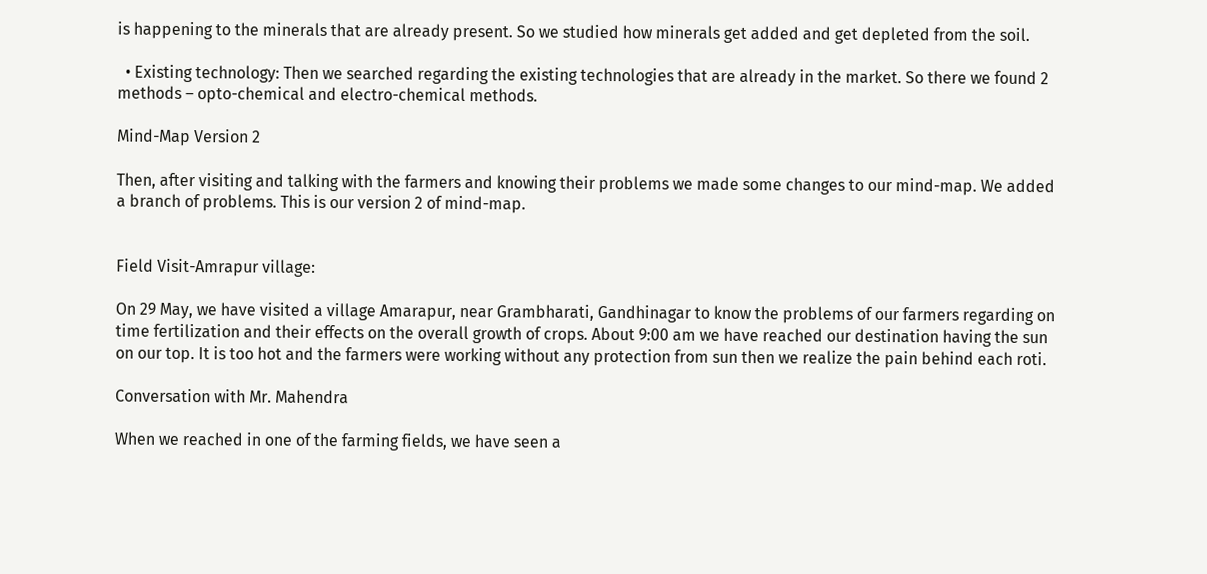is happening to the minerals that are already present. So we studied how minerals get added and get depleted from the soil.

  • Existing technology: Then we searched regarding the existing technologies that are already in the market. So there we found 2 methods – opto-chemical and electro-chemical methods.

Mind-Map Version 2

Then, after visiting and talking with the farmers and knowing their problems we made some changes to our mind-map. We added a branch of problems. This is our version 2 of mind-map.


Field Visit-Amrapur village:

On 29 May, we have visited a village Amarapur, near Grambharati, Gandhinagar to know the problems of our farmers regarding on time fertilization and their effects on the overall growth of crops. About 9:00 am we have reached our destination having the sun on our top. It is too hot and the farmers were working without any protection from sun then we realize the pain behind each roti.

Conversation with Mr. Mahendra

When we reached in one of the farming fields, we have seen a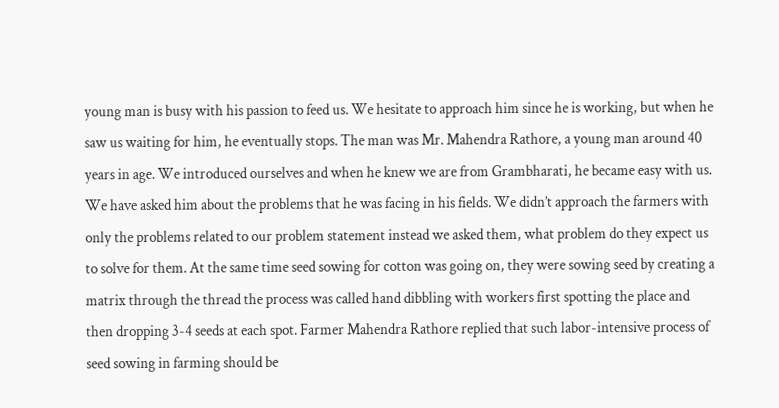young man is busy with his passion to feed us. We hesitate to approach him since he is working, but when he saw us waiting for him, he eventually stops. The man was Mr. Mahendra Rathore, a young man around 40 years in age. We introduced ourselves and when he knew we are from Grambharati, he became easy with us. We have asked him about the problems that he was facing in his fields. We didn’t approach the farmers with only the problems related to our problem statement instead we asked them, what problem do they expect us to solve for them. At the same time seed sowing for cotton was going on, they were sowing seed by creating a matrix through the thread the process was called hand dibbling with workers first spotting the place and then dropping 3-4 seeds at each spot. Farmer Mahendra Rathore replied that such labor-intensive process of seed sowing in farming should be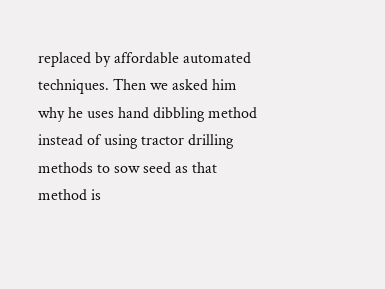replaced by affordable automated techniques. Then we asked him why he uses hand dibbling method instead of using tractor drilling methods to sow seed as that method is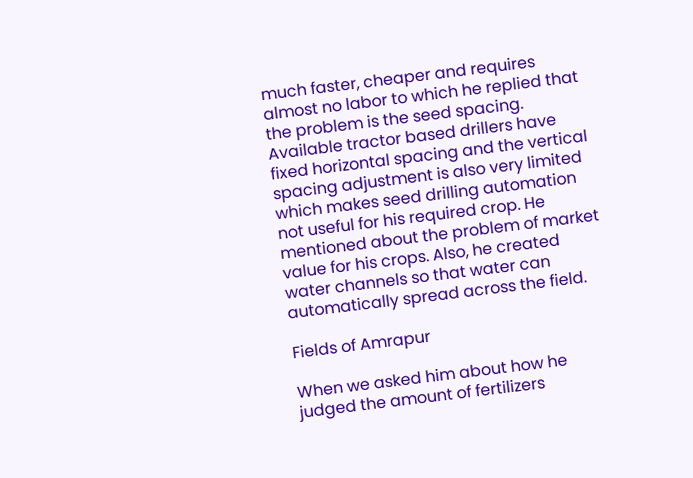much faster, cheaper and requires almost no labor to which he replied that the problem is the seed spacing. Available tractor based drillers have fixed horizontal spacing and the vertical spacing adjustment is also very limited which makes seed drilling automation not useful for his required crop. He mentioned about the problem of market value for his crops. Also, he created water channels so that water can automatically spread across the field.

Fields of Amrapur

When we asked him about how he judged the amount of fertilizers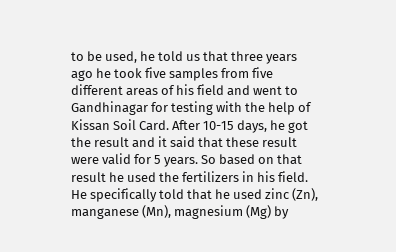to be used, he told us that three years ago he took five samples from five different areas of his field and went to Gandhinagar for testing with the help of Kissan Soil Card. After 10-15 days, he got the result and it said that these result were valid for 5 years. So based on that result he used the fertilizers in his field. He specifically told that he used zinc (Zn), manganese (Mn), magnesium (Mg) by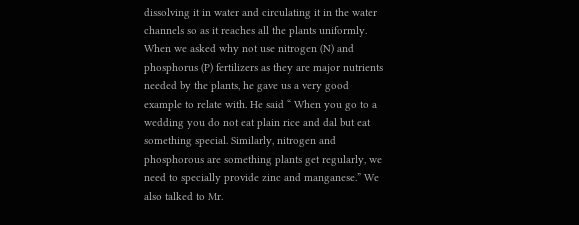dissolving it in water and circulating it in the water channels so as it reaches all the plants uniformly. When we asked why not use nitrogen (N) and phosphorus (P) fertilizers as they are major nutrients needed by the plants, he gave us a very good example to relate with. He said “ When you go to a wedding you do not eat plain rice and dal but eat something special. Similarly, nitrogen and phosphorous are something plants get regularly, we need to specially provide zinc and manganese.” We also talked to Mr.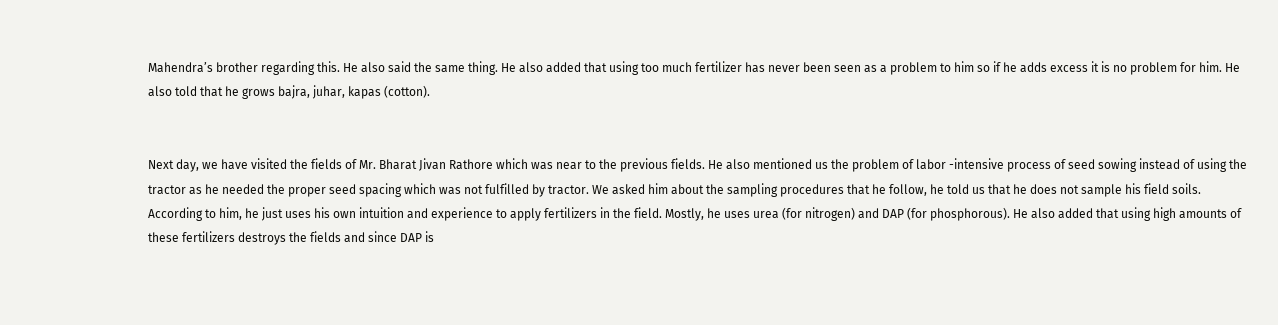Mahendra’s brother regarding this. He also said the same thing. He also added that using too much fertilizer has never been seen as a problem to him so if he adds excess it is no problem for him. He also told that he grows bajra, juhar, kapas (cotton).


Next day, we have visited the fields of Mr. Bharat Jivan Rathore which was near to the previous fields. He also mentioned us the problem of labor -intensive process of seed sowing instead of using the tractor as he needed the proper seed spacing which was not fulfilled by tractor. We asked him about the sampling procedures that he follow, he told us that he does not sample his field soils. According to him, he just uses his own intuition and experience to apply fertilizers in the field. Mostly, he uses urea (for nitrogen) and DAP (for phosphorous). He also added that using high amounts of these fertilizers destroys the fields and since DAP is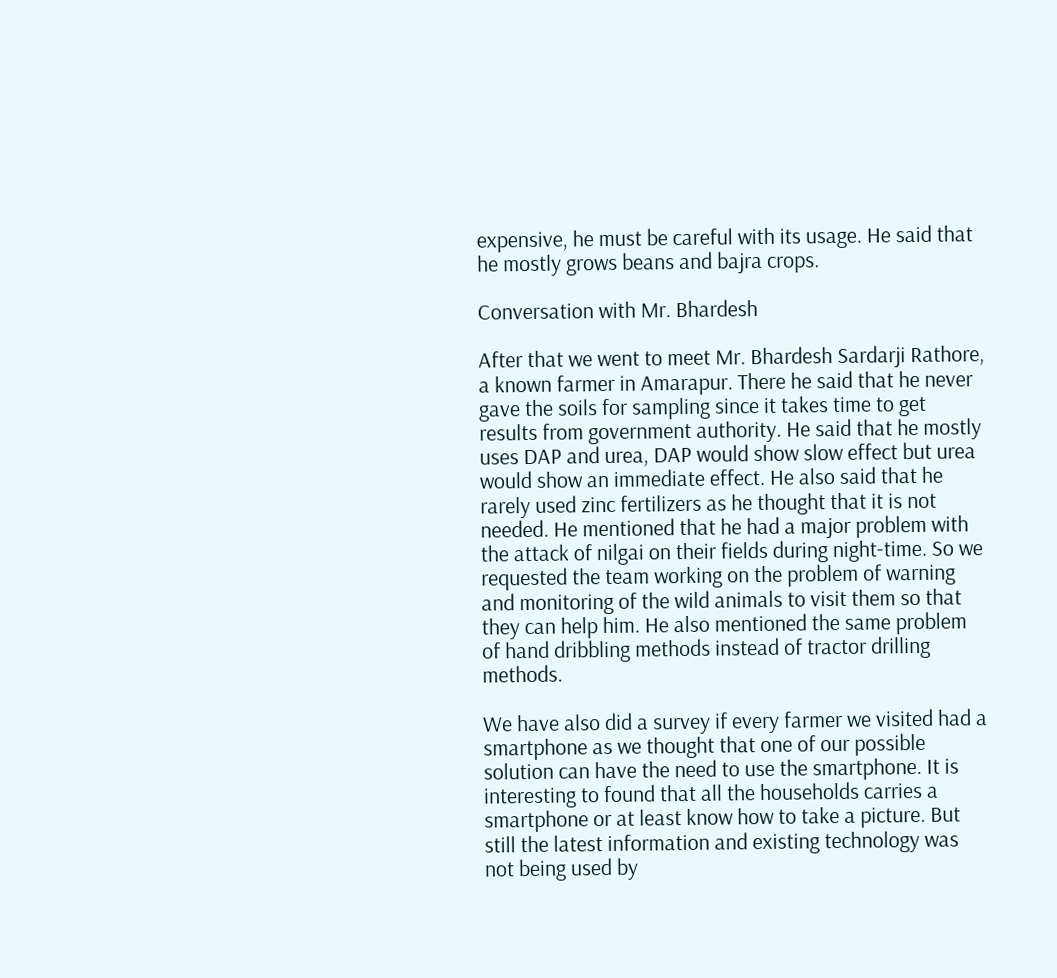expensive, he must be careful with its usage. He said that he mostly grows beans and bajra crops.

Conversation with Mr. Bhardesh

After that we went to meet Mr. Bhardesh Sardarji Rathore, a known farmer in Amarapur. There he said that he never gave the soils for sampling since it takes time to get results from government authority. He said that he mostly uses DAP and urea, DAP would show slow effect but urea would show an immediate effect. He also said that he rarely used zinc fertilizers as he thought that it is not needed. He mentioned that he had a major problem with the attack of nilgai on their fields during night-time. So we requested the team working on the problem of warning and monitoring of the wild animals to visit them so that they can help him. He also mentioned the same problem of hand dribbling methods instead of tractor drilling methods.

We have also did a survey if every farmer we visited had a smartphone as we thought that one of our possible solution can have the need to use the smartphone. It is interesting to found that all the households carries a smartphone or at least know how to take a picture. But still the latest information and existing technology was not being used by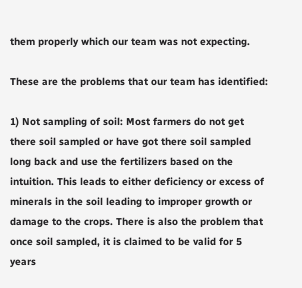them properly which our team was not expecting.

These are the problems that our team has identified:

1) Not sampling of soil: Most farmers do not get there soil sampled or have got there soil sampled long back and use the fertilizers based on the intuition. This leads to either deficiency or excess of minerals in the soil leading to improper growth or damage to the crops. There is also the problem that once soil sampled, it is claimed to be valid for 5 years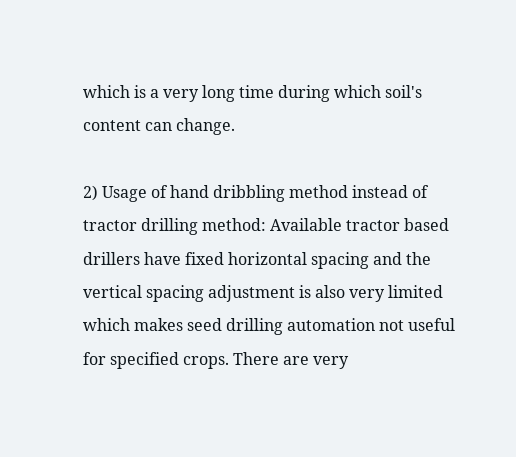which is a very long time during which soil's content can change.

2) Usage of hand dribbling method instead of tractor drilling method: Available tractor based drillers have fixed horizontal spacing and the vertical spacing adjustment is also very limited which makes seed drilling automation not useful for specified crops. There are very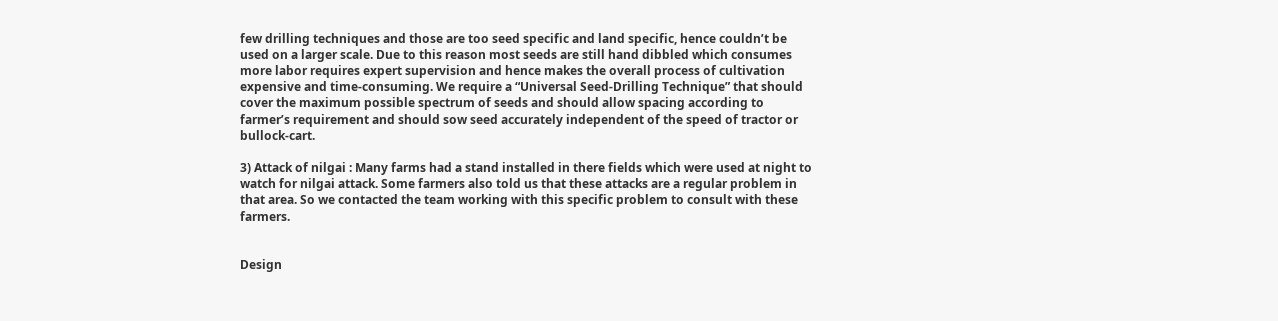few drilling techniques and those are too seed specific and land specific, hence couldn’t be used on a larger scale. Due to this reason most seeds are still hand dibbled which consumes more labor requires expert supervision and hence makes the overall process of cultivation expensive and time-consuming. We require a “Universal Seed-Drilling Technique” that should cover the maximum possible spectrum of seeds and should allow spacing according to farmer’s requirement and should sow seed accurately independent of the speed of tractor or bullock-cart.

3) Attack of nilgai : Many farms had a stand installed in there fields which were used at night to watch for nilgai attack. Some farmers also told us that these attacks are a regular problem in that area. So we contacted the team working with this specific problem to consult with these farmers.


Design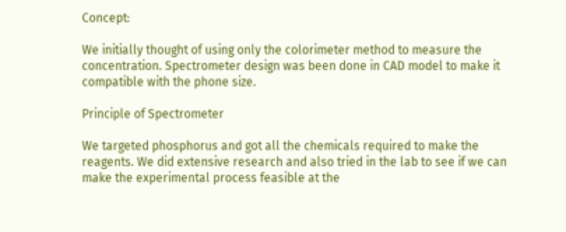Concept:

We initially thought of using only the colorimeter method to measure the concentration. Spectrometer design was been done in CAD model to make it compatible with the phone size.

Principle of Spectrometer

We targeted phosphorus and got all the chemicals required to make the reagents. We did extensive research and also tried in the lab to see if we can make the experimental process feasible at the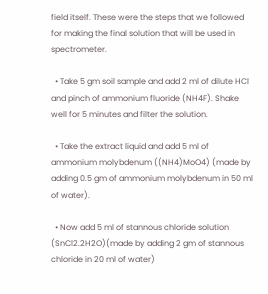field itself. These were the steps that we followed for making the final solution that will be used in spectrometer.

  • Take 5 gm soil sample and add 2 ml of dilute HCl and pinch of ammonium fluoride (NH4F). Shake well for 5 minutes and filter the solution.

  • Take the extract liquid and add 5 ml of ammonium molybdenum ((NH4)MoO4) (made by adding 0.5 gm of ammonium molybdenum in 50 ml of water).

  • Now add 5 ml of stannous chloride solution (SnCl2.2H2O)(made by adding 2 gm of stannous chloride in 20 ml of water)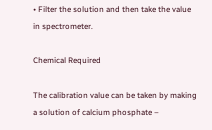• Filter the solution and then take the value in spectrometer.

Chemical Required

The calibration value can be taken by making a solution of calcium phosphate –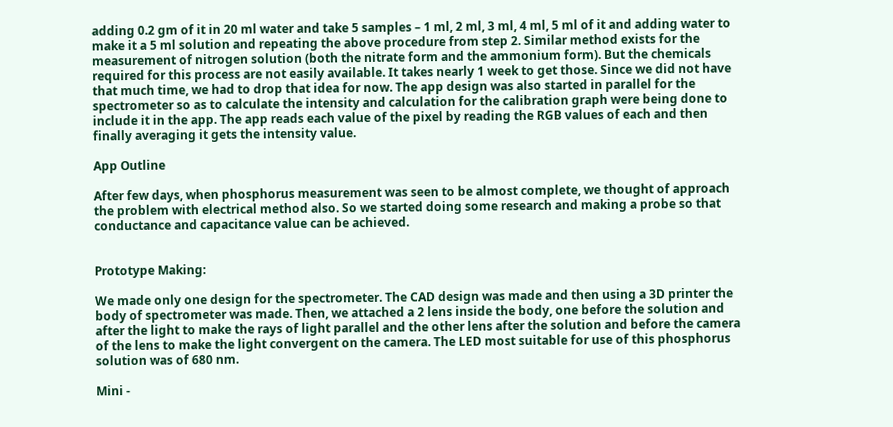adding 0.2 gm of it in 20 ml water and take 5 samples – 1 ml, 2 ml, 3 ml, 4 ml, 5 ml of it and adding water to make it a 5 ml solution and repeating the above procedure from step 2. Similar method exists for the measurement of nitrogen solution (both the nitrate form and the ammonium form). But the chemicals required for this process are not easily available. It takes nearly 1 week to get those. Since we did not have that much time, we had to drop that idea for now. The app design was also started in parallel for the spectrometer so as to calculate the intensity and calculation for the calibration graph were being done to include it in the app. The app reads each value of the pixel by reading the RGB values of each and then finally averaging it gets the intensity value.

App Outline

After few days, when phosphorus measurement was seen to be almost complete, we thought of approach the problem with electrical method also. So we started doing some research and making a probe so that conductance and capacitance value can be achieved.


Prototype Making:

We made only one design for the spectrometer. The CAD design was made and then using a 3D printer the body of spectrometer was made. Then, we attached a 2 lens inside the body, one before the solution and after the light to make the rays of light parallel and the other lens after the solution and before the camera of the lens to make the light convergent on the camera. The LED most suitable for use of this phosphorus solution was of 680 nm.

Mini -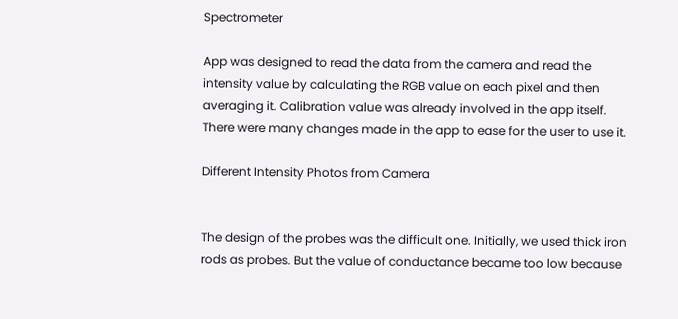Spectrometer

App was designed to read the data from the camera and read the intensity value by calculating the RGB value on each pixel and then averaging it. Calibration value was already involved in the app itself. There were many changes made in the app to ease for the user to use it.

Different Intensity Photos from Camera


The design of the probes was the difficult one. Initially, we used thick iron rods as probes. But the value of conductance became too low because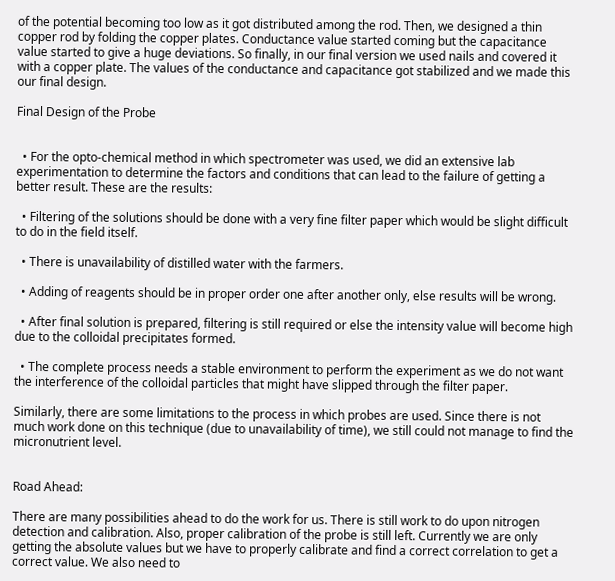of the potential becoming too low as it got distributed among the rod. Then, we designed a thin copper rod by folding the copper plates. Conductance value started coming but the capacitance value started to give a huge deviations. So finally, in our final version we used nails and covered it with a copper plate. The values of the conductance and capacitance got stabilized and we made this our final design.

Final Design of the Probe


  • For the opto-chemical method in which spectrometer was used, we did an extensive lab experimentation to determine the factors and conditions that can lead to the failure of getting a better result. These are the results:

  • Filtering of the solutions should be done with a very fine filter paper which would be slight difficult to do in the field itself.

  • There is unavailability of distilled water with the farmers.

  • Adding of reagents should be in proper order one after another only, else results will be wrong.

  • After final solution is prepared, filtering is still required or else the intensity value will become high due to the colloidal precipitates formed.

  • The complete process needs a stable environment to perform the experiment as we do not want the interference of the colloidal particles that might have slipped through the filter paper.

Similarly, there are some limitations to the process in which probes are used. Since there is not much work done on this technique (due to unavailability of time), we still could not manage to find the micronutrient level.


Road Ahead:

There are many possibilities ahead to do the work for us. There is still work to do upon nitrogen detection and calibration. Also, proper calibration of the probe is still left. Currently we are only getting the absolute values but we have to properly calibrate and find a correct correlation to get a correct value. We also need to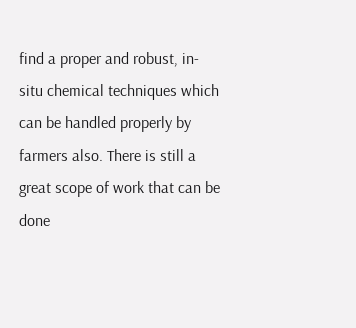find a proper and robust, in-situ chemical techniques which can be handled properly by farmers also. There is still a great scope of work that can be done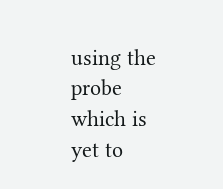using the probe which is yet to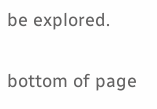be explored.

bottom of page